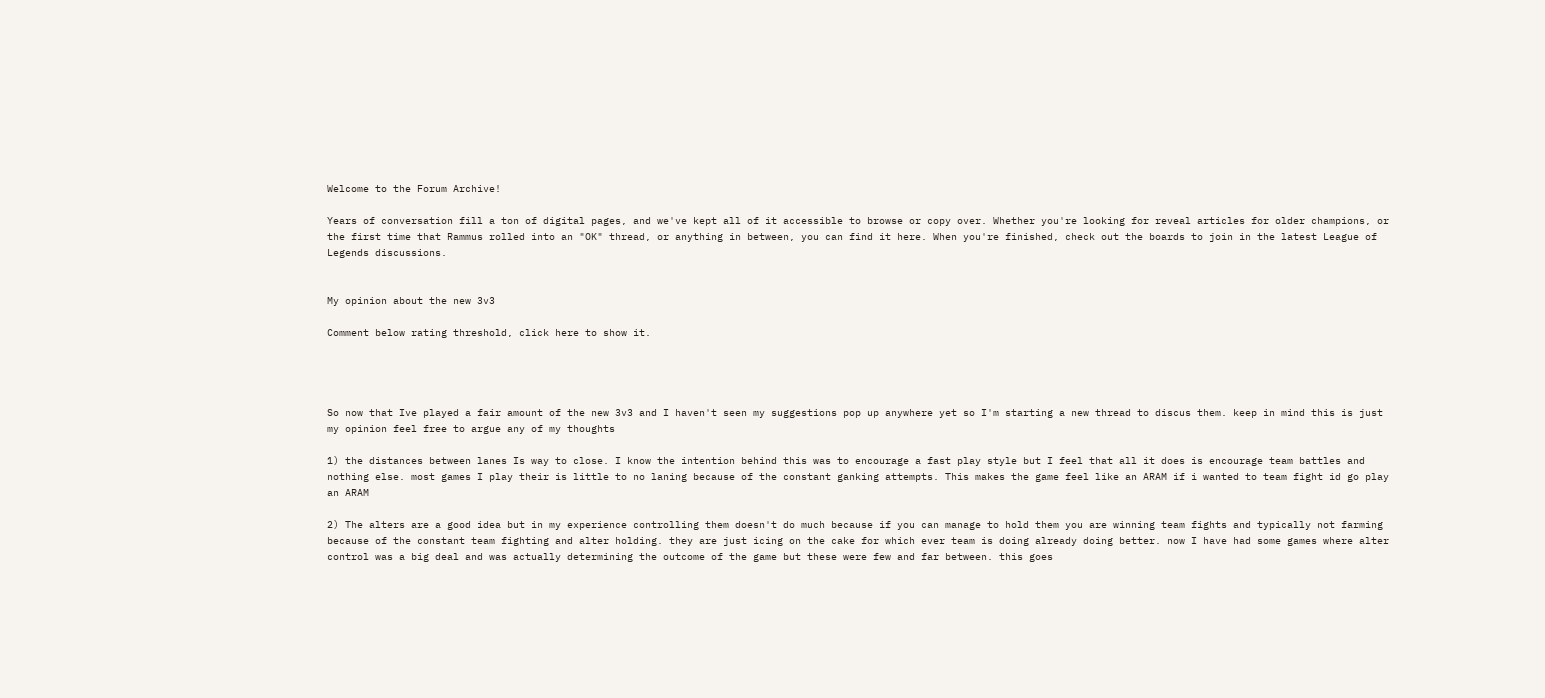Welcome to the Forum Archive!

Years of conversation fill a ton of digital pages, and we've kept all of it accessible to browse or copy over. Whether you're looking for reveal articles for older champions, or the first time that Rammus rolled into an "OK" thread, or anything in between, you can find it here. When you're finished, check out the boards to join in the latest League of Legends discussions.


My opinion about the new 3v3

Comment below rating threshold, click here to show it.




So now that Ive played a fair amount of the new 3v3 and I haven't seen my suggestions pop up anywhere yet so I'm starting a new thread to discus them. keep in mind this is just my opinion feel free to argue any of my thoughts

1) the distances between lanes Is way to close. I know the intention behind this was to encourage a fast play style but I feel that all it does is encourage team battles and nothing else. most games I play their is little to no laning because of the constant ganking attempts. This makes the game feel like an ARAM if i wanted to team fight id go play an ARAM

2) The alters are a good idea but in my experience controlling them doesn't do much because if you can manage to hold them you are winning team fights and typically not farming because of the constant team fighting and alter holding. they are just icing on the cake for which ever team is doing already doing better. now I have had some games where alter control was a big deal and was actually determining the outcome of the game but these were few and far between. this goes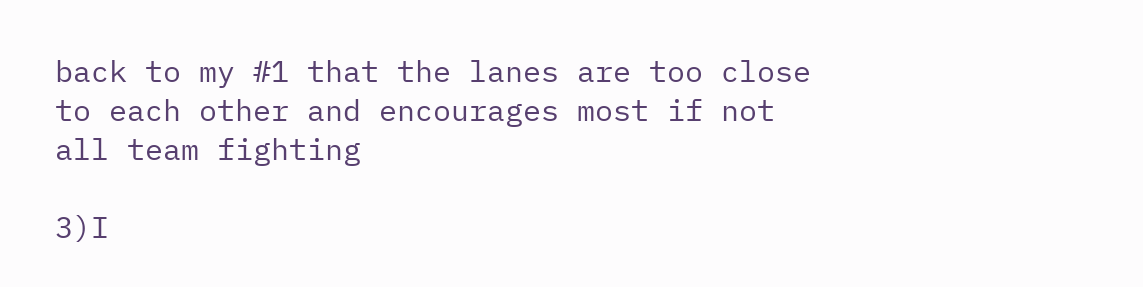back to my #1 that the lanes are too close to each other and encourages most if not all team fighting

3)I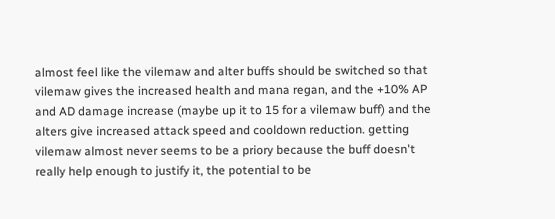almost feel like the vilemaw and alter buffs should be switched so that vilemaw gives the increased health and mana regan, and the +10% AP and AD damage increase (maybe up it to 15 for a vilemaw buff) and the alters give increased attack speed and cooldown reduction. getting vilemaw almost never seems to be a priory because the buff doesn't really help enough to justify it, the potential to be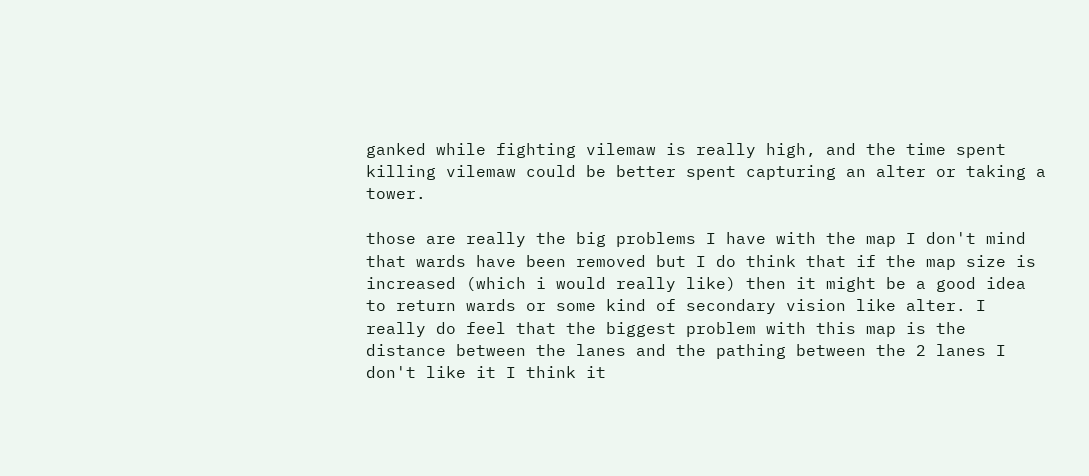ganked while fighting vilemaw is really high, and the time spent killing vilemaw could be better spent capturing an alter or taking a tower.

those are really the big problems I have with the map I don't mind that wards have been removed but I do think that if the map size is increased (which i would really like) then it might be a good idea to return wards or some kind of secondary vision like alter. I really do feel that the biggest problem with this map is the distance between the lanes and the pathing between the 2 lanes I don't like it I think it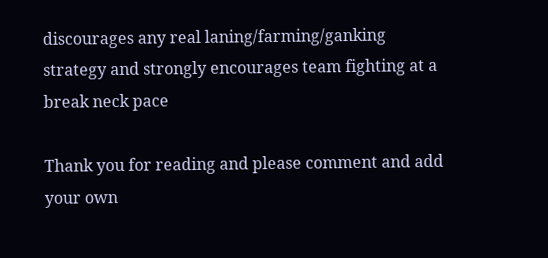discourages any real laning/farming/ganking strategy and strongly encourages team fighting at a break neck pace

Thank you for reading and please comment and add your own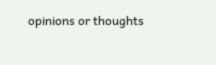opinions or thoughts